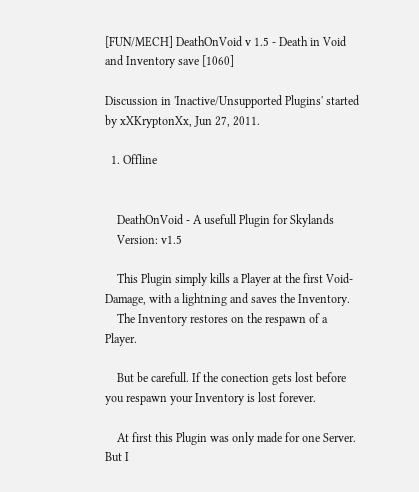[FUN/MECH] DeathOnVoid v 1.5 - Death in Void and Inventory save [1060]

Discussion in 'Inactive/Unsupported Plugins' started by xXKryptonXx, Jun 27, 2011.

  1. Offline


    DeathOnVoid - A usefull Plugin for Skylands
    Version: v1.5

    This Plugin simply kills a Player at the first Void-Damage, with a lightning and saves the Inventory.
    The Inventory restores on the respawn of a Player.

    But be carefull. If the conection gets lost before you respawn your Inventory is lost forever.

    At first this Plugin was only made for one Server. But I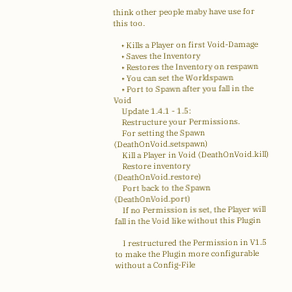think other people maby have use for this too.

    • Kills a Player on first Void-Damage
    • Saves the Inventory
    • Restores the Inventory on respawn
    • You can set the Worldspawn
    • Port to Spawn after you fall in the Void
    Update 1.4.1 - 1.5:
    Restructure your Permissions.
    For setting the Spawn (DeathOnVoid.setspawn)
    Kill a Player in Void (DeathOnVoid.kill)
    Restore inventory (DeathOnVoid.restore)
    Port back to the Spawn (DeathOnVoid.port)
    If no Permission is set, the Player will fall in the Void like without this Plugin

    I restructured the Permission in V1.5 to make the Plugin more configurable without a Config-File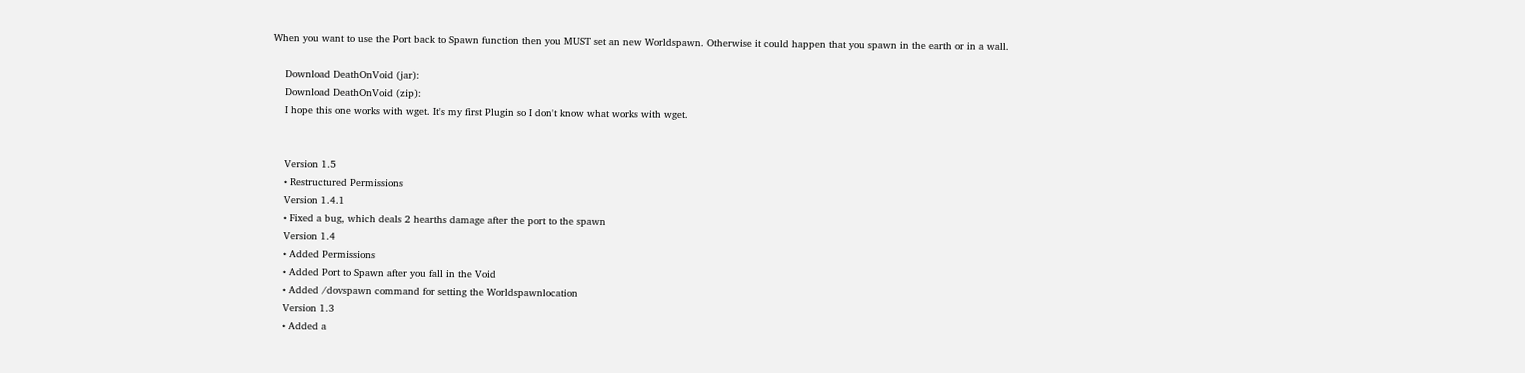When you want to use the Port back to Spawn function then you MUST set an new Worldspawn. Otherwise it could happen that you spawn in the earth or in a wall.

    Download DeathOnVoid (jar):
    Download DeathOnVoid (zip):
    I hope this one works with wget. It's my first Plugin so I don't know what works with wget.


    Version 1.5
    • Restructured Permissions
    Version 1.4.1
    • Fixed a bug, which deals 2 hearths damage after the port to the spawn
    Version 1.4
    • Added Permissions
    • Added Port to Spawn after you fall in the Void
    • Added /dovspawn command for setting the Worldspawnlocation
    Version 1.3
    • Added a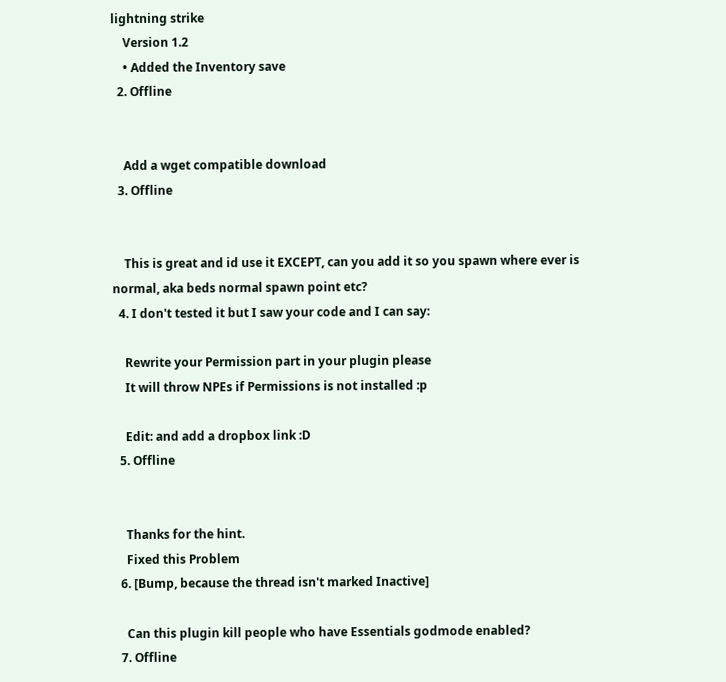lightning strike
    Version 1.2
    • Added the Inventory save
  2. Offline


    Add a wget compatible download
  3. Offline


    This is great and id use it EXCEPT, can you add it so you spawn where ever is normal, aka beds normal spawn point etc?
  4. I don't tested it but I saw your code and I can say:

    Rewrite your Permission part in your plugin please
    It will throw NPEs if Permissions is not installed :p

    Edit: and add a dropbox link :D
  5. Offline


    Thanks for the hint.
    Fixed this Problem
  6. [Bump, because the thread isn't marked Inactive]

    Can this plugin kill people who have Essentials godmode enabled?
  7. Offline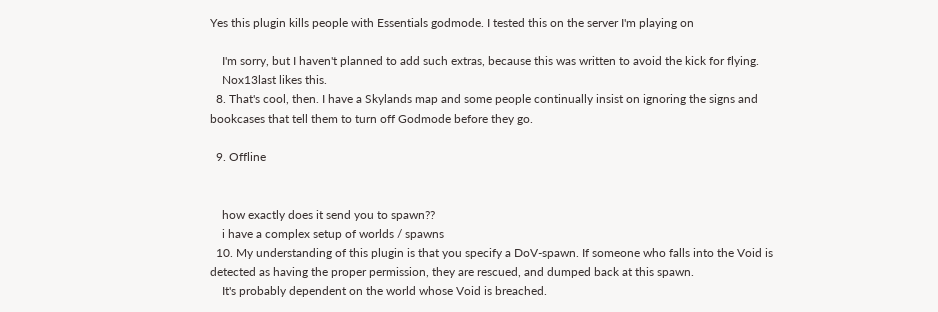Yes this plugin kills people with Essentials godmode. I tested this on the server I'm playing on

    I'm sorry, but I haven't planned to add such extras, because this was written to avoid the kick for flying.
    Nox13last likes this.
  8. That's cool, then. I have a Skylands map and some people continually insist on ignoring the signs and bookcases that tell them to turn off Godmode before they go.

  9. Offline


    how exactly does it send you to spawn??
    i have a complex setup of worlds / spawns
  10. My understanding of this plugin is that you specify a DoV-spawn. If someone who falls into the Void is detected as having the proper permission, they are rescued, and dumped back at this spawn.
    It's probably dependent on the world whose Void is breached.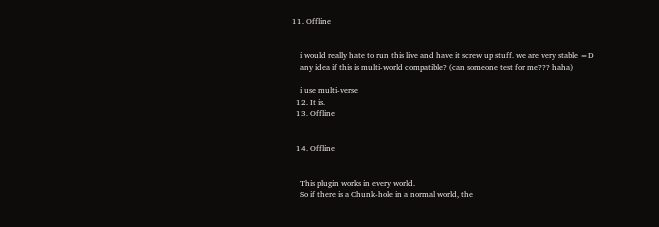11. Offline


    i would really hate to run this live and have it screw up stuff. we are very stable =D
    any idea if this is multi-world compatible? (can someone test for me??? haha)

    i use multi-verse
  12. It is.
  13. Offline


  14. Offline


    This plugin works in every world.
    So if there is a Chunk-hole in a normal world, the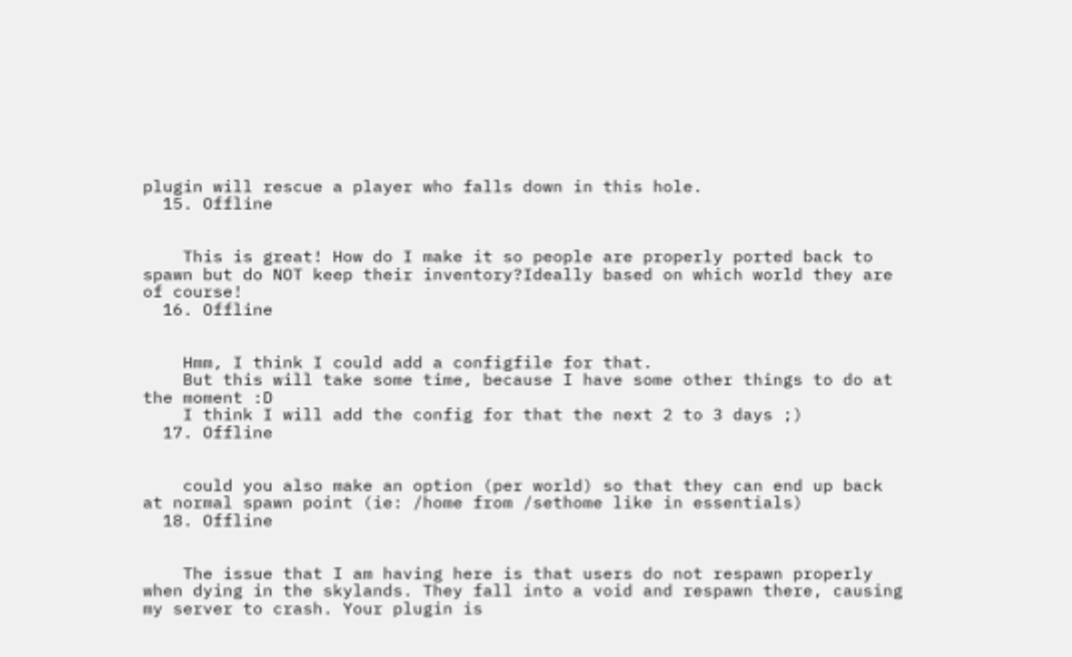plugin will rescue a player who falls down in this hole.
  15. Offline


    This is great! How do I make it so people are properly ported back to spawn but do NOT keep their inventory?Ideally based on which world they are of course!
  16. Offline


    Hmm, I think I could add a configfile for that.
    But this will take some time, because I have some other things to do at the moment :D
    I think I will add the config for that the next 2 to 3 days ;)
  17. Offline


    could you also make an option (per world) so that they can end up back at normal spawn point (ie: /home from /sethome like in essentials)
  18. Offline


    The issue that I am having here is that users do not respawn properly when dying in the skylands. They fall into a void and respawn there, causing my server to crash. Your plugin is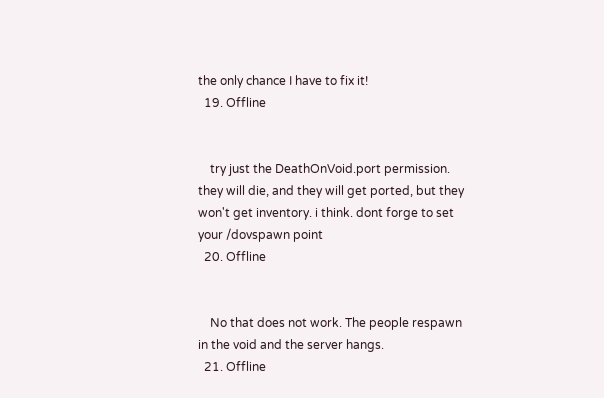the only chance I have to fix it!
  19. Offline


    try just the DeathOnVoid.port permission. they will die, and they will get ported, but they won't get inventory. i think. dont forge to set your /dovspawn point
  20. Offline


    No that does not work. The people respawn in the void and the server hangs.
  21. Offline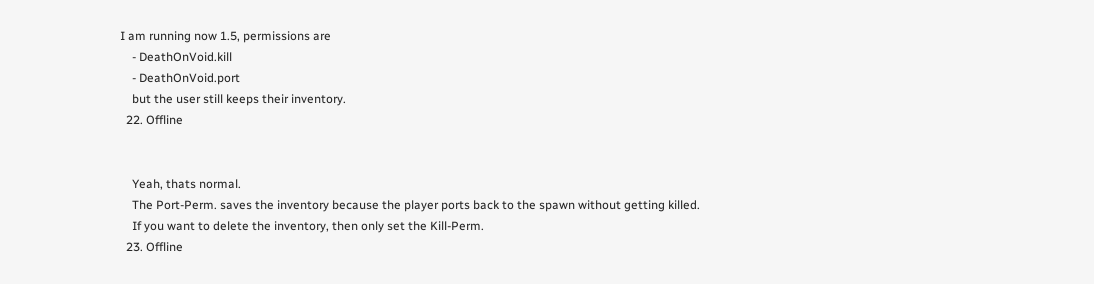I am running now 1.5, permissions are
    - DeathOnVoid.kill
    - DeathOnVoid.port
    but the user still keeps their inventory.
  22. Offline


    Yeah, thats normal.
    The Port-Perm. saves the inventory because the player ports back to the spawn without getting killed.
    If you want to delete the inventory, then only set the Kill-Perm.
  23. Offline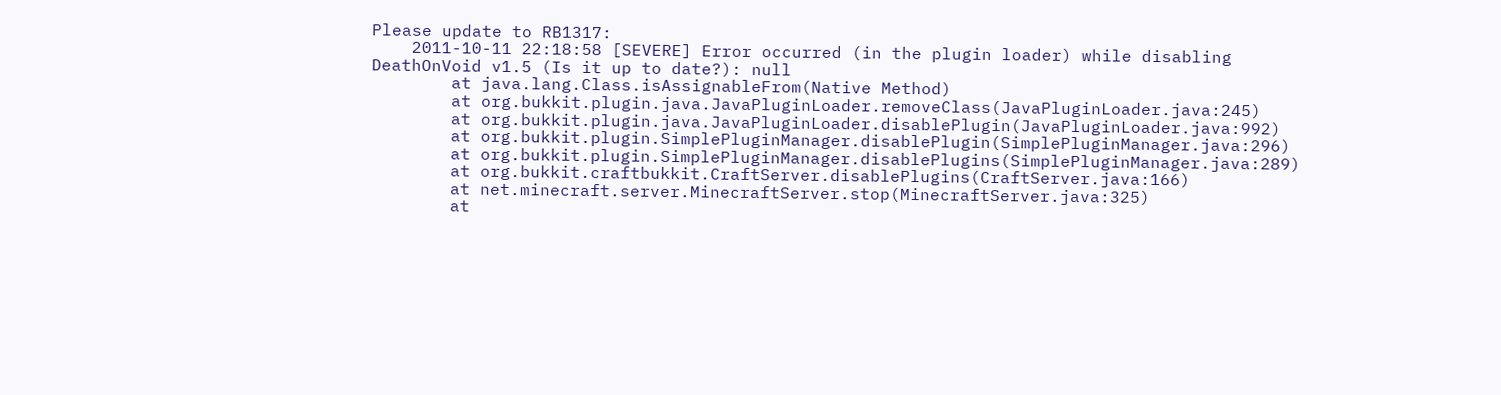Please update to RB1317:
    2011-10-11 22:18:58 [SEVERE] Error occurred (in the plugin loader) while disabling DeathOnVoid v1.5 (Is it up to date?): null
        at java.lang.Class.isAssignableFrom(Native Method)
        at org.bukkit.plugin.java.JavaPluginLoader.removeClass(JavaPluginLoader.java:245)
        at org.bukkit.plugin.java.JavaPluginLoader.disablePlugin(JavaPluginLoader.java:992)
        at org.bukkit.plugin.SimplePluginManager.disablePlugin(SimplePluginManager.java:296)
        at org.bukkit.plugin.SimplePluginManager.disablePlugins(SimplePluginManager.java:289)
        at org.bukkit.craftbukkit.CraftServer.disablePlugins(CraftServer.java:166)
        at net.minecraft.server.MinecraftServer.stop(MinecraftServer.java:325)
        at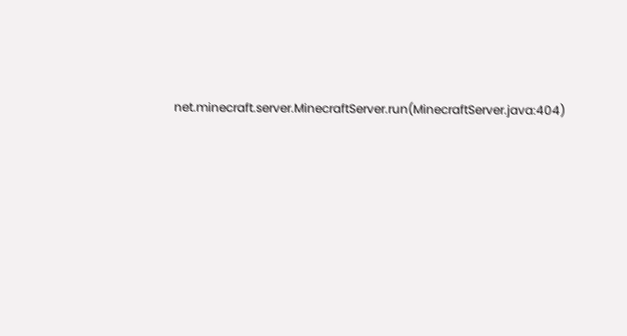net.minecraft.server.MinecraftServer.run(MinecraftServer.java:404)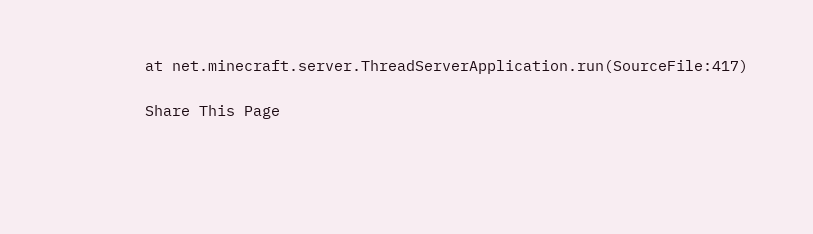at net.minecraft.server.ThreadServerApplication.run(SourceFile:417)

Share This Page